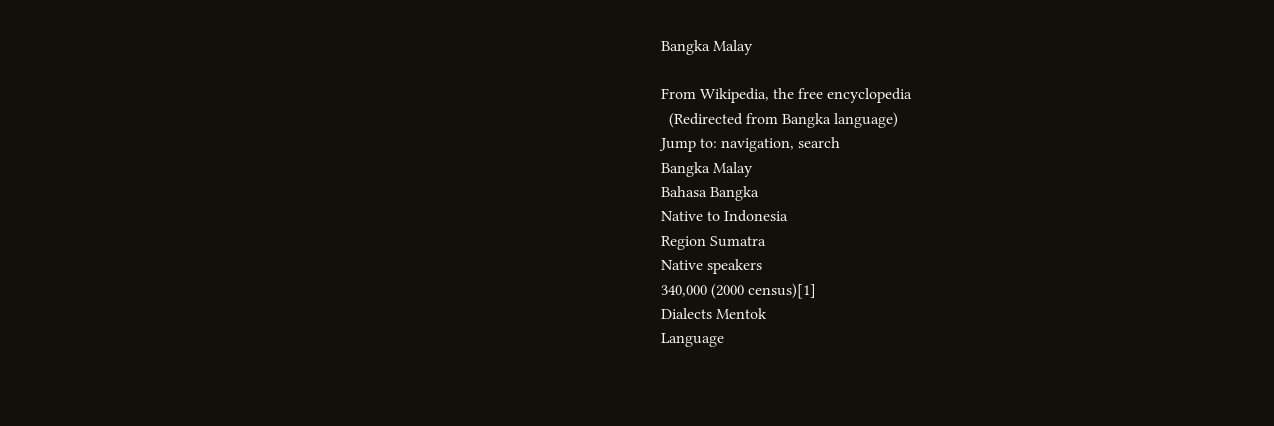Bangka Malay

From Wikipedia, the free encyclopedia
  (Redirected from Bangka language)
Jump to: navigation, search
Bangka Malay
Bahasa Bangka
Native to Indonesia
Region Sumatra
Native speakers
340,000 (2000 census)[1]
Dialects Mentok
Language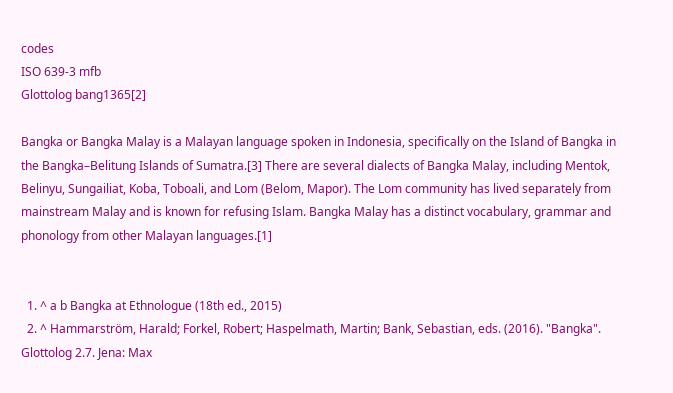codes
ISO 639-3 mfb
Glottolog bang1365[2]

Bangka or Bangka Malay is a Malayan language spoken in Indonesia, specifically on the Island of Bangka in the Bangka–Belitung Islands of Sumatra.[3] There are several dialects of Bangka Malay, including Mentok, Belinyu, Sungailiat, Koba, Toboali, and Lom (Belom, Mapor). The Lom community has lived separately from mainstream Malay and is known for refusing Islam. Bangka Malay has a distinct vocabulary, grammar and phonology from other Malayan languages.[1]


  1. ^ a b Bangka at Ethnologue (18th ed., 2015)
  2. ^ Hammarström, Harald; Forkel, Robert; Haspelmath, Martin; Bank, Sebastian, eds. (2016). "Bangka". Glottolog 2.7. Jena: Max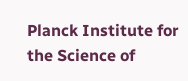Planck Institute for the Science of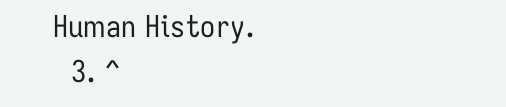Human History.
  3. ^